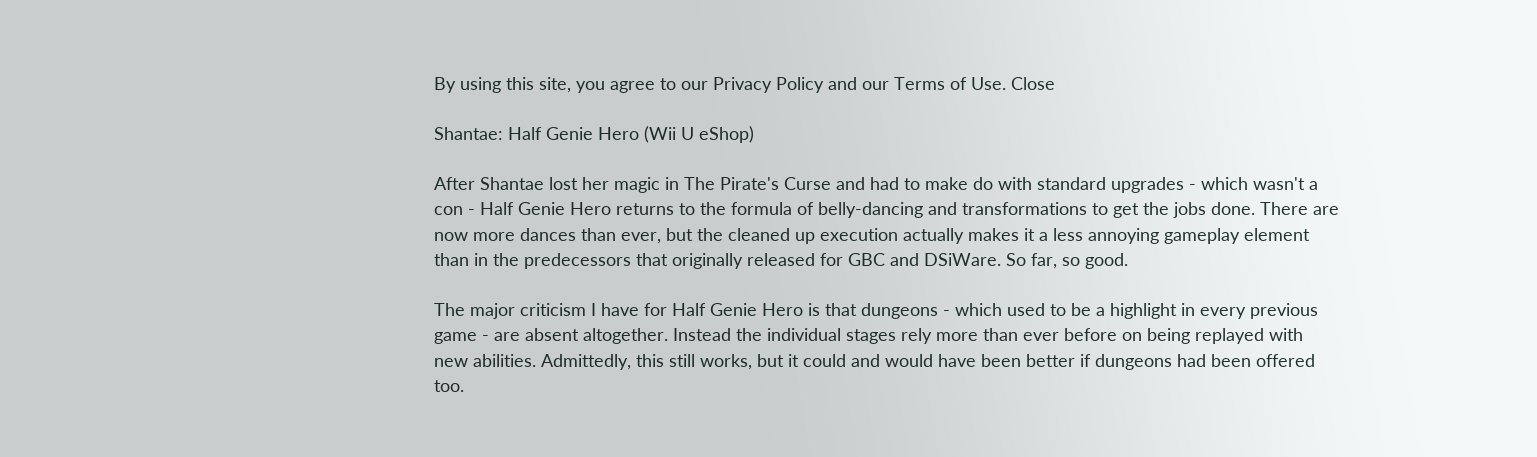By using this site, you agree to our Privacy Policy and our Terms of Use. Close

Shantae: Half Genie Hero (Wii U eShop)

After Shantae lost her magic in The Pirate's Curse and had to make do with standard upgrades - which wasn't a con - Half Genie Hero returns to the formula of belly-dancing and transformations to get the jobs done. There are now more dances than ever, but the cleaned up execution actually makes it a less annoying gameplay element than in the predecessors that originally released for GBC and DSiWare. So far, so good.

The major criticism I have for Half Genie Hero is that dungeons - which used to be a highlight in every previous game - are absent altogether. Instead the individual stages rely more than ever before on being replayed with new abilities. Admittedly, this still works, but it could and would have been better if dungeons had been offered too.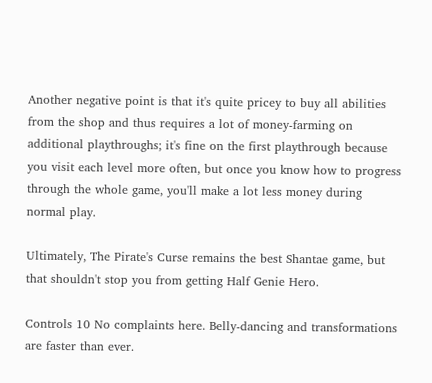Another negative point is that it's quite pricey to buy all abilities from the shop and thus requires a lot of money-farming on additional playthroughs; it's fine on the first playthrough because you visit each level more often, but once you know how to progress through the whole game, you'll make a lot less money during normal play.

Ultimately, The Pirate's Curse remains the best Shantae game, but that shouldn't stop you from getting Half Genie Hero.

Controls 10 No complaints here. Belly-dancing and transformations
are faster than ever.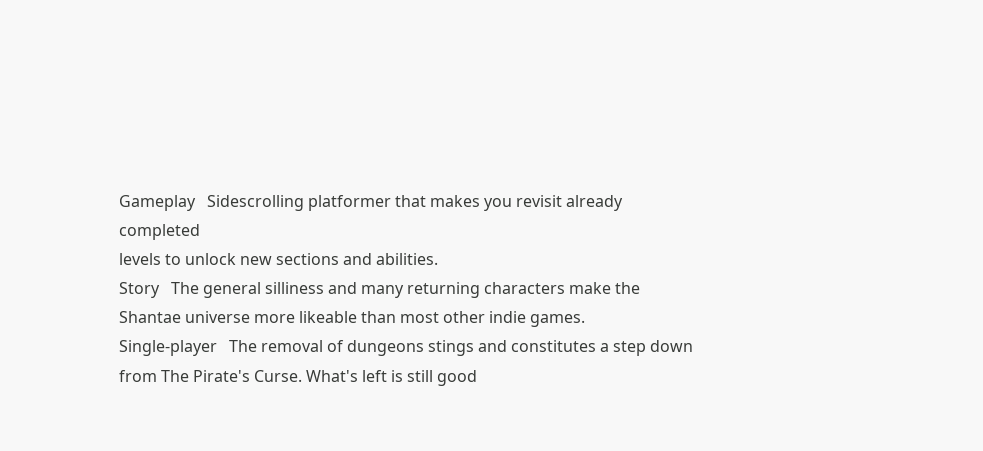Gameplay   Sidescrolling platformer that makes you revisit already completed
levels to unlock new sections and abilities.
Story   The general silliness and many returning characters make the
Shantae universe more likeable than most other indie games.
Single-player   The removal of dungeons stings and constitutes a step down
from The Pirate's Curse. What's left is still good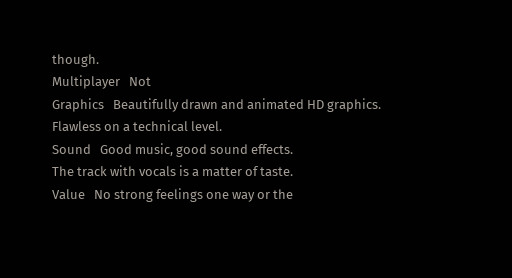though.
Multiplayer   Not
Graphics   Beautifully drawn and animated HD graphics.
Flawless on a technical level.
Sound   Good music, good sound effects.
The track with vocals is a matter of taste.
Value   No strong feelings one way or the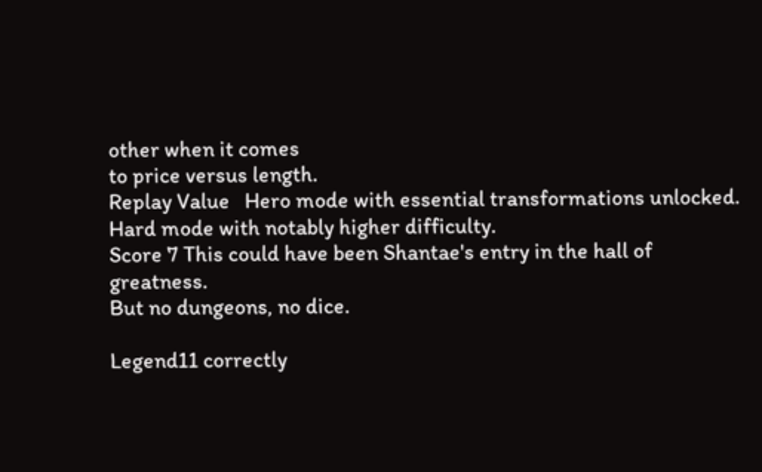other when it comes
to price versus length.
Replay Value   Hero mode with essential transformations unlocked.
Hard mode with notably higher difficulty.
Score 7 This could have been Shantae's entry in the hall of greatness.
But no dungeons, no dice.

Legend11 correctly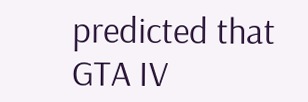predicted that GTA IV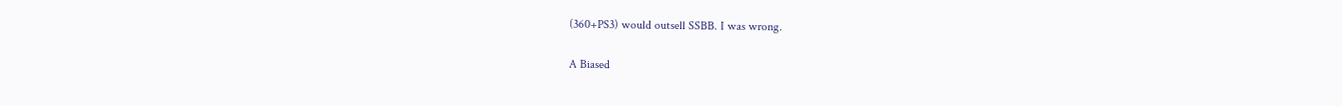(360+PS3) would outsell SSBB. I was wrong.

A Biased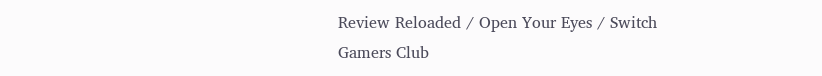Review Reloaded / Open Your Eyes / Switch Gamers Club